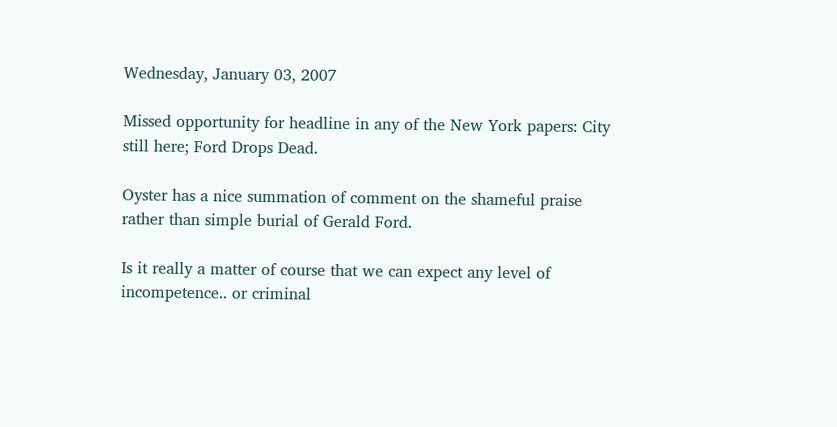Wednesday, January 03, 2007

Missed opportunity for headline in any of the New York papers: City still here; Ford Drops Dead.

Oyster has a nice summation of comment on the shameful praise rather than simple burial of Gerald Ford.

Is it really a matter of course that we can expect any level of incompetence.. or criminal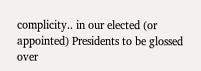complicity.. in our elected (or appointed) Presidents to be glossed over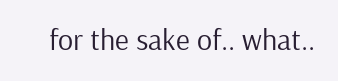for the sake of.. what..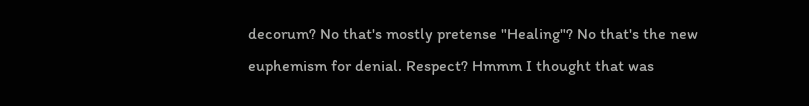decorum? No that's mostly pretense "Healing"? No that's the new euphemism for denial. Respect? Hmmm I thought that was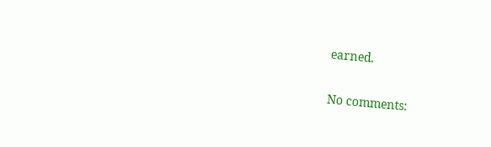earned.

No comments: